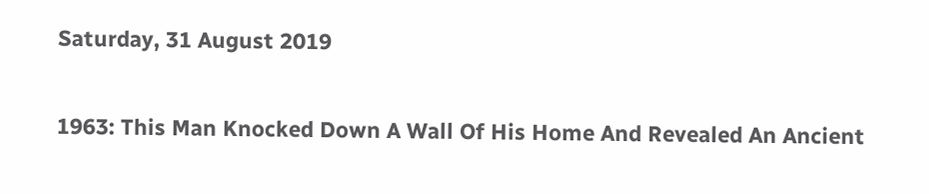Saturday, 31 August 2019

1963: This Man Knocked Down A Wall Of His Home And Revealed An Ancient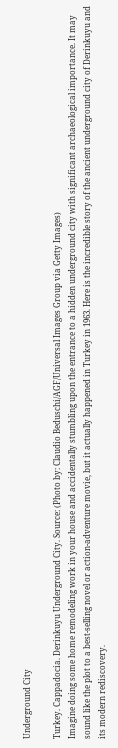Underground City

Turkey. Cappadocia. Derinkuyu Underground City. Source: (Photo by: Claudio Beduschi/AGF/Universal Images Group via Getty Images)
Imagine doing some home remodeling work in your house and accidentally stumbling upon the entrance to a hidden underground city with significant archaeological importance. It may sound like the plot to a best-selling novel or action-adventure movie, but it actually happened in Turkey in 1963. Here is the incredible story of the ancient underground city of Derinkuyu and its modern rediscovery.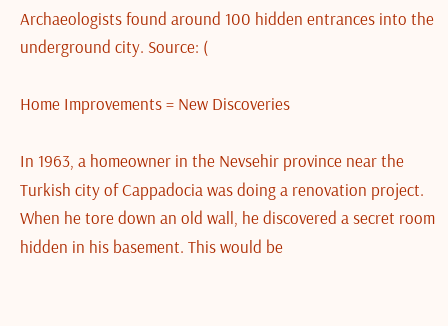Archaeologists found around 100 hidden entrances into the underground city. Source: (

Home Improvements = New Discoveries

In 1963, a homeowner in the Nevsehir province near the Turkish city of Cappadocia was doing a renovation project. When he tore down an old wall, he discovered a secret room hidden in his basement. This would be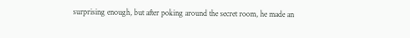surprising enough, but after poking around the secret room, he made an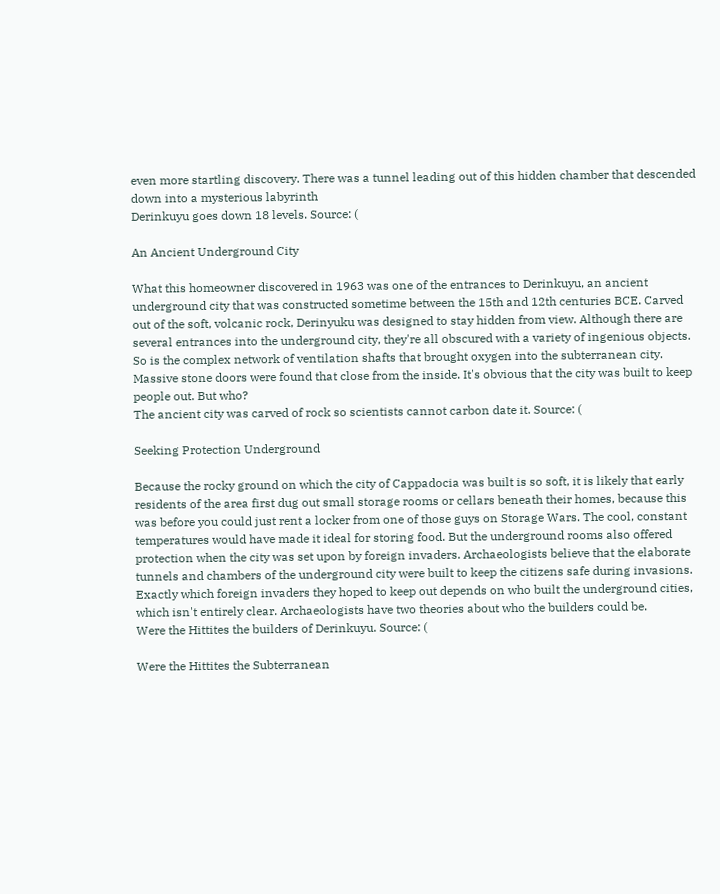even more startling discovery. There was a tunnel leading out of this hidden chamber that descended down into a mysterious labyrinth
Derinkuyu goes down 18 levels. Source: (

An Ancient Underground City

What this homeowner discovered in 1963 was one of the entrances to Derinkuyu, an ancient underground city that was constructed sometime between the 15th and 12th centuries BCE. Carved out of the soft, volcanic rock, Derinyuku was designed to stay hidden from view. Although there are several entrances into the underground city, they're all obscured with a variety of ingenious objects. So is the complex network of ventilation shafts that brought oxygen into the subterranean city. Massive stone doors were found that close from the inside. It's obvious that the city was built to keep people out. But who?
The ancient city was carved of rock so scientists cannot carbon date it. Source: (

Seeking Protection Underground

Because the rocky ground on which the city of Cappadocia was built is so soft, it is likely that early residents of the area first dug out small storage rooms or cellars beneath their homes, because this was before you could just rent a locker from one of those guys on Storage Wars. The cool, constant temperatures would have made it ideal for storing food. But the underground rooms also offered protection when the city was set upon by foreign invaders. Archaeologists believe that the elaborate tunnels and chambers of the underground city were built to keep the citizens safe during invasions. Exactly which foreign invaders they hoped to keep out depends on who built the underground cities, which isn't entirely clear. Archaeologists have two theories about who the builders could be.
Were the Hittites the builders of Derinkuyu. Source: (

Were the Hittites the Subterranean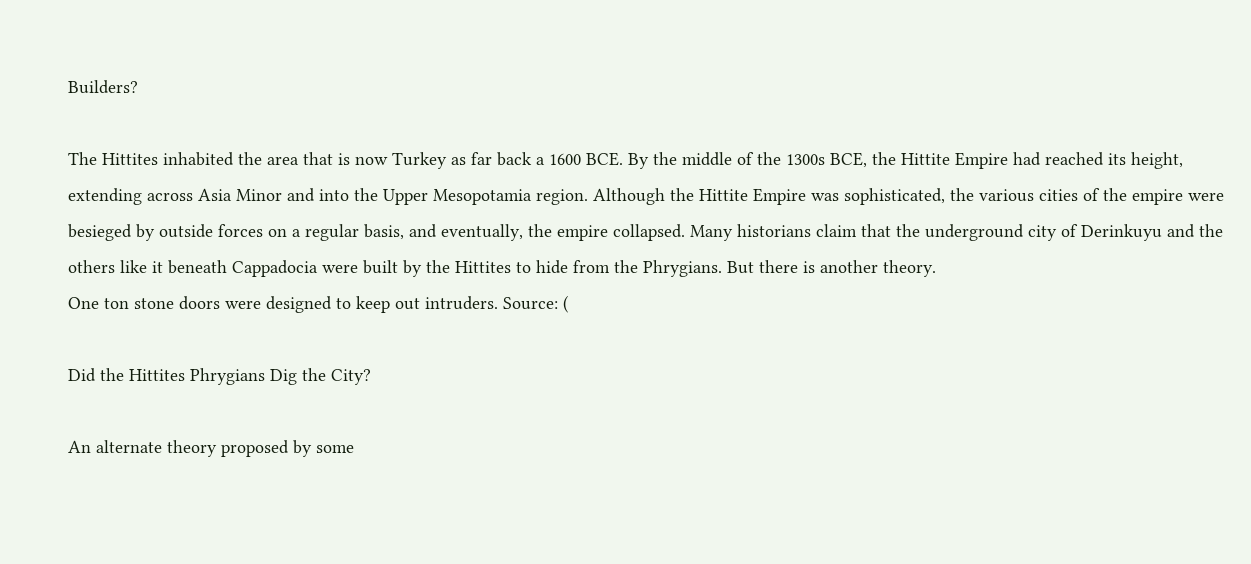Builders?

The Hittites inhabited the area that is now Turkey as far back a 1600 BCE. By the middle of the 1300s BCE, the Hittite Empire had reached its height, extending across Asia Minor and into the Upper Mesopotamia region. Although the Hittite Empire was sophisticated, the various cities of the empire were besieged by outside forces on a regular basis, and eventually, the empire collapsed. Many historians claim that the underground city of Derinkuyu and the others like it beneath Cappadocia were built by the Hittites to hide from the Phrygians. But there is another theory.
One ton stone doors were designed to keep out intruders. Source: (

Did the Hittites Phrygians Dig the City?

An alternate theory proposed by some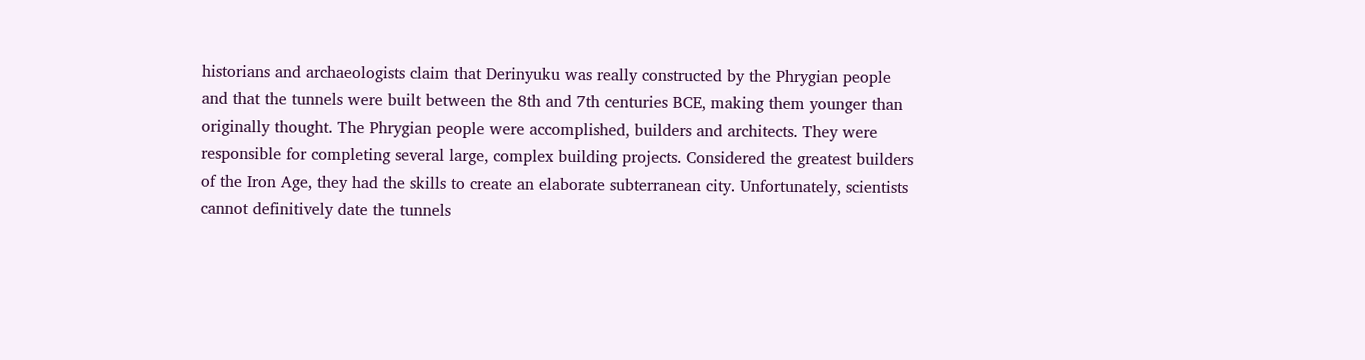historians and archaeologists claim that Derinyuku was really constructed by the Phrygian people and that the tunnels were built between the 8th and 7th centuries BCE, making them younger than originally thought. The Phrygian people were accomplished, builders and architects. They were responsible for completing several large, complex building projects. Considered the greatest builders of the Iron Age, they had the skills to create an elaborate subterranean city. Unfortunately, scientists cannot definitively date the tunnels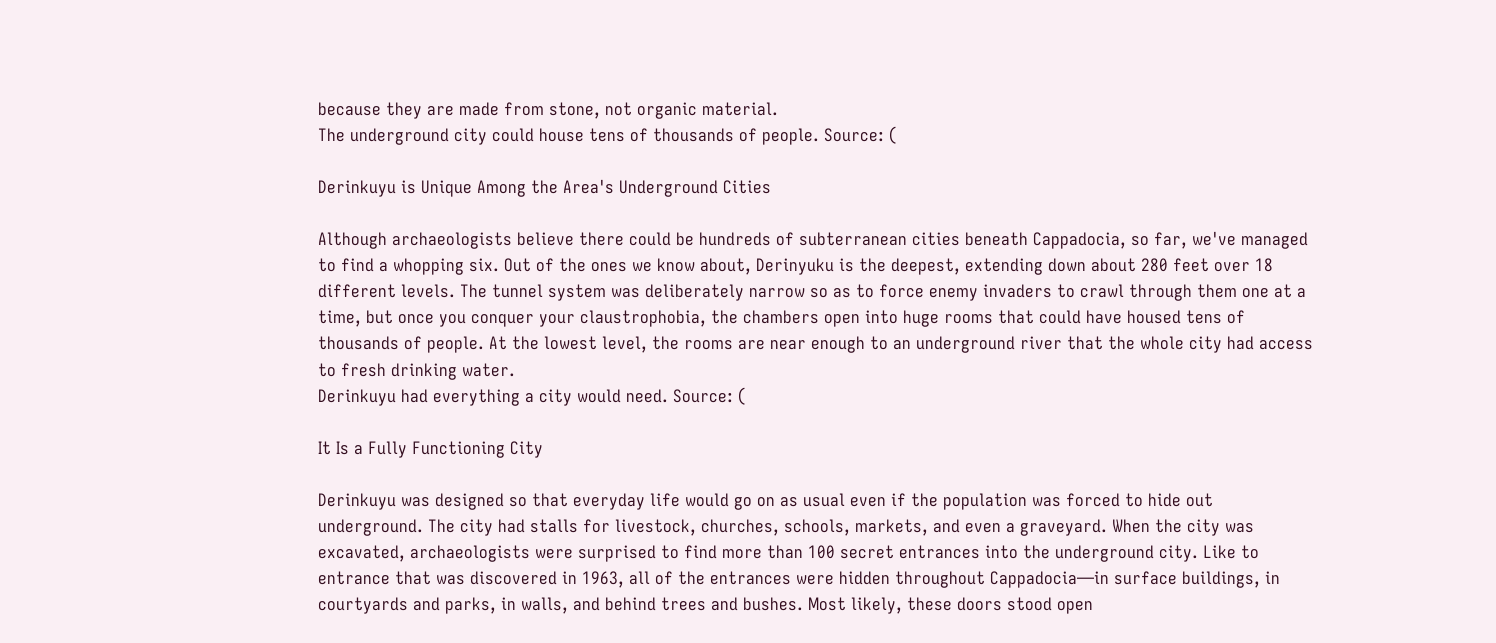because they are made from stone, not organic material.
The underground city could house tens of thousands of people. Source: (

Derinkuyu is Unique Among the Area's Underground Cities

Although archaeologists believe there could be hundreds of subterranean cities beneath Cappadocia, so far, we've managed to find a whopping six. Out of the ones we know about, Derinyuku is the deepest, extending down about 280 feet over 18 different levels. The tunnel system was deliberately narrow so as to force enemy invaders to crawl through them one at a time, but once you conquer your claustrophobia, the chambers open into huge rooms that could have housed tens of thousands of people. At the lowest level, the rooms are near enough to an underground river that the whole city had access to fresh drinking water.
Derinkuyu had everything a city would need. Source: (

It Is a Fully Functioning City

Derinkuyu was designed so that everyday life would go on as usual even if the population was forced to hide out underground. The city had stalls for livestock, churches, schools, markets, and even a graveyard. When the city was excavated, archaeologists were surprised to find more than 100 secret entrances into the underground city. Like to entrance that was discovered in 1963, all of the entrances were hidden throughout Cappadocia—in surface buildings, in courtyards and parks, in walls, and behind trees and bushes. Most likely, these doors stood open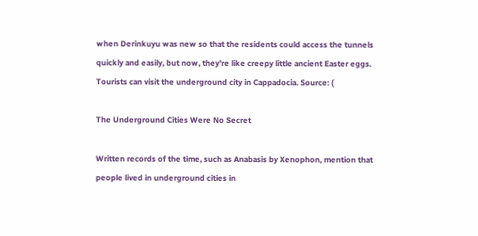when Derinkuyu was new so that the residents could access the tunnels quickly and easily, but now, they're like creepy little ancient Easter eggs.
Tourists can visit the underground city in Cappadocia. Source: (

The Underground Cities Were No Secret

Written records of the time, such as Anabasis by Xenophon, mention that people lived in underground cities in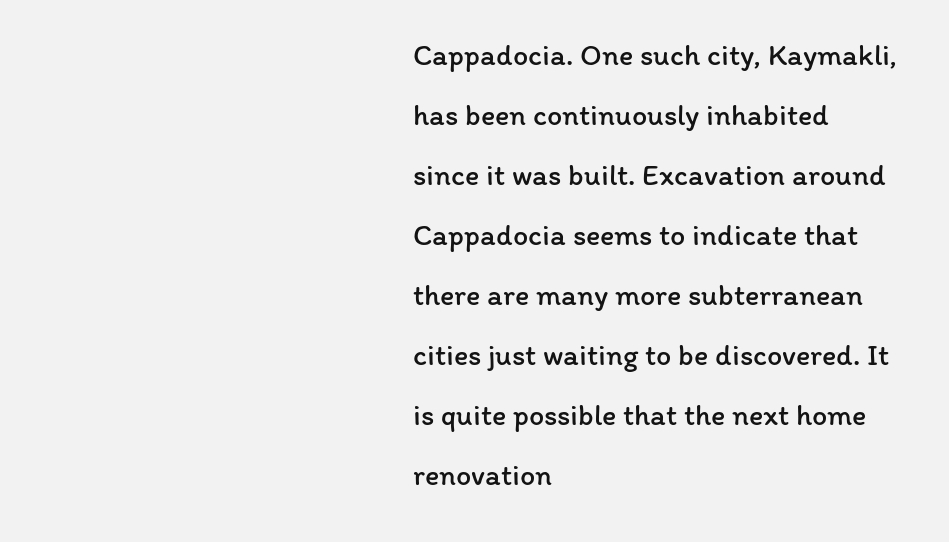Cappadocia. One such city, Kaymakli, has been continuously inhabited since it was built. Excavation around Cappadocia seems to indicate that there are many more subterranean cities just waiting to be discovered. It is quite possible that the next home renovation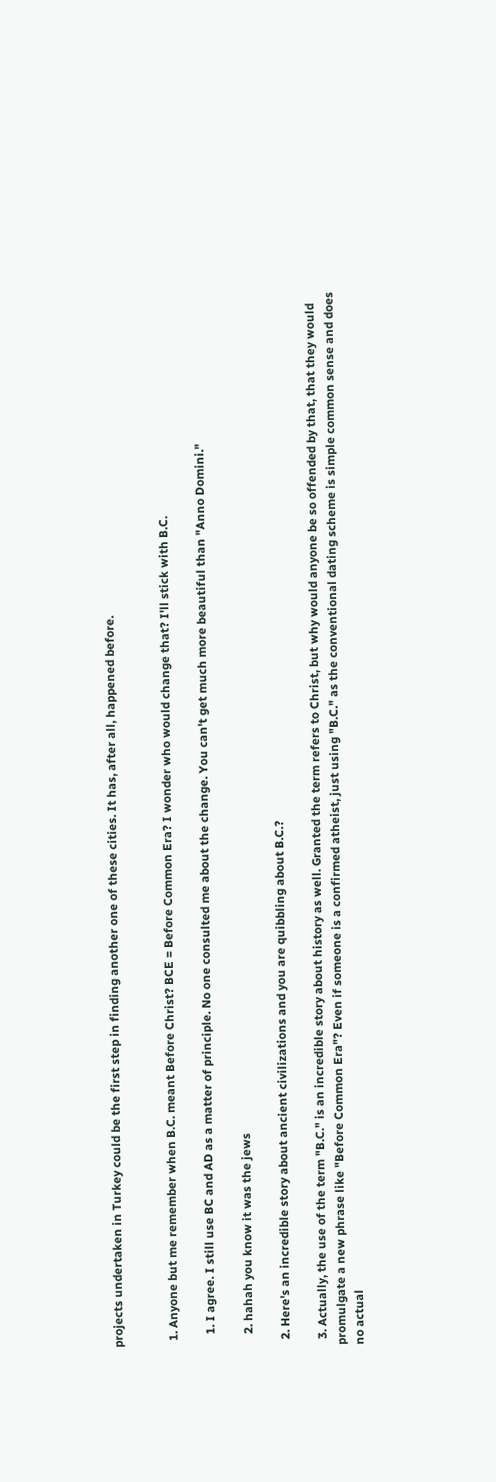projects undertaken in Turkey could be the first step in finding another one of these cities. It has, after all, happened before.


  1. Anyone but me remember when B.C. meant Before Christ? BCE = Before Common Era? I wonder who would change that? I'll stick with B.C.

    1. I agree. I still use BC and AD as a matter of principle. No one consulted me about the change. You can't get much more beautiful than "Anno Domini."

    2. hahah you know it was the jews

  2. Here's an incredible story about ancient civilizations and you are quibbling about B.C.?

  3. Actually, the use of the term "B.C." is an incredible story about history as well. Granted the term refers to Christ, but why would anyone be so offended by that, that they would promulgate a new phrase like "Before Common Era"? Even if someone is a confirmed atheist, just using "B.C." as the conventional dating scheme is simple common sense and does no actual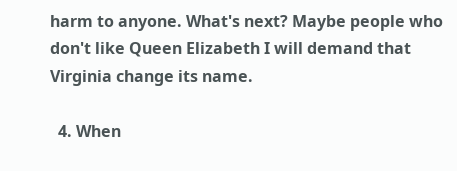harm to anyone. What's next? Maybe people who don't like Queen Elizabeth I will demand that Virginia change its name.

  4. When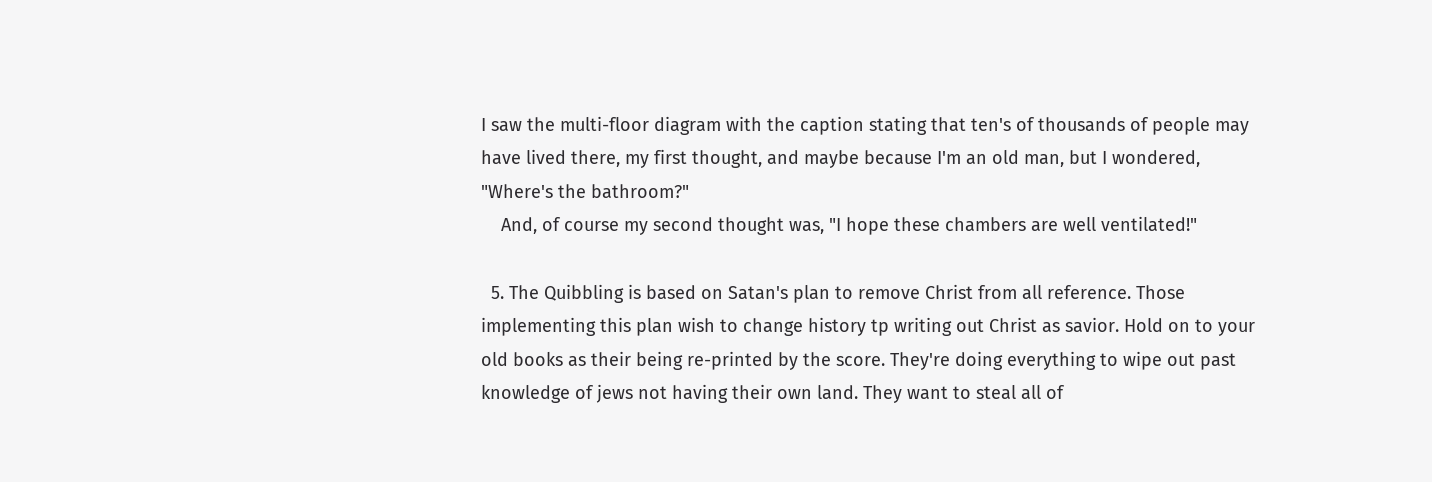I saw the multi-floor diagram with the caption stating that ten's of thousands of people may have lived there, my first thought, and maybe because I'm an old man, but I wondered, "Where's the bathroom?"
    And, of course my second thought was, "I hope these chambers are well ventilated!"

  5. The Quibbling is based on Satan's plan to remove Christ from all reference. Those implementing this plan wish to change history tp writing out Christ as savior. Hold on to your old books as their being re-printed by the score. They're doing everything to wipe out past knowledge of jews not having their own land. They want to steal all of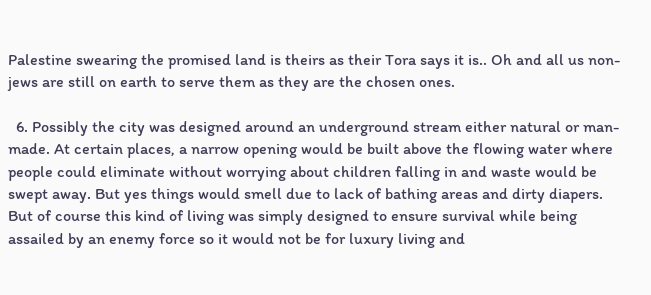Palestine swearing the promised land is theirs as their Tora says it is.. Oh and all us non-jews are still on earth to serve them as they are the chosen ones.

  6. Possibly the city was designed around an underground stream either natural or man-made. At certain places, a narrow opening would be built above the flowing water where people could eliminate without worrying about children falling in and waste would be swept away. But yes things would smell due to lack of bathing areas and dirty diapers. But of course this kind of living was simply designed to ensure survival while being assailed by an enemy force so it would not be for luxury living and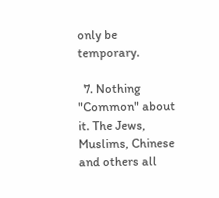only be temporary.

  7. Nothing "Common" about it. The Jews, Muslims, Chinese and others all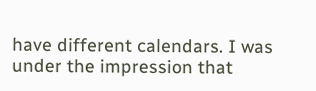have different calendars. I was under the impression that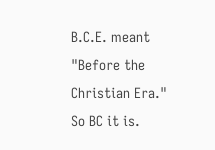B.C.E. meant "Before the Christian Era." So BC it is.